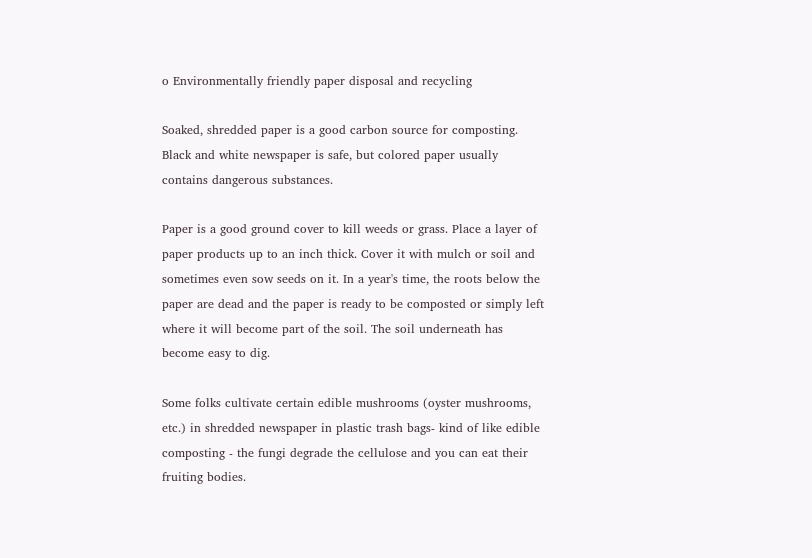o Environmentally friendly paper disposal and recycling

Soaked, shredded paper is a good carbon source for composting. Black and white newspaper is safe, but colored paper usually contains dangerous substances.

Paper is a good ground cover to kill weeds or grass. Place a layer of paper products up to an inch thick. Cover it with mulch or soil and sometimes even sow seeds on it. In a year's time, the roots below the paper are dead and the paper is ready to be composted or simply left where it will become part of the soil. The soil underneath has become easy to dig.

Some folks cultivate certain edible mushrooms (oyster mushrooms, etc.) in shredded newspaper in plastic trash bags- kind of like edible composting - the fungi degrade the cellulose and you can eat their fruiting bodies.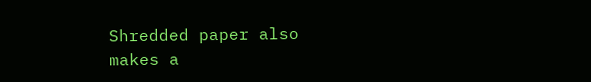Shredded paper also makes a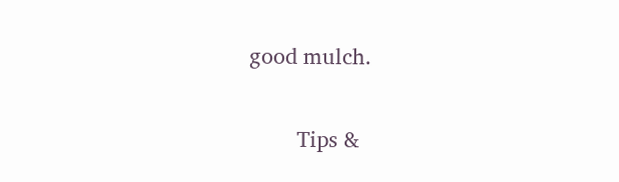good mulch.

        Tips &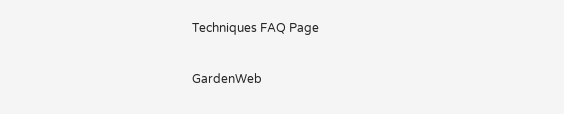Techniques FAQ Page

GardenWeb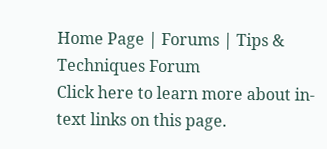Home Page | Forums | Tips & Techniques Forum
Click here to learn more about in-text links on this page.